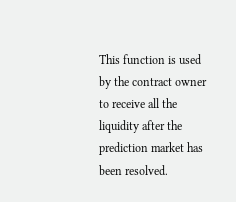This function is used by the contract owner to receive all the liquidity after the prediction market has been resolved.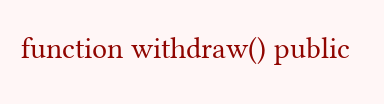function withdraw() public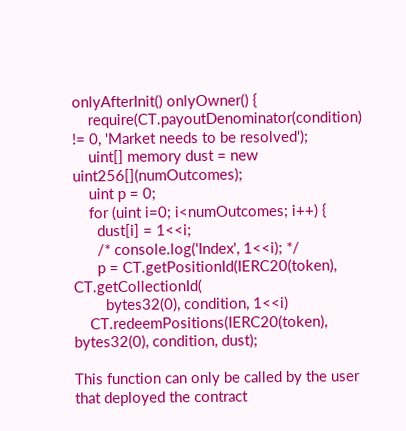onlyAfterInit() onlyOwner() {
    require(CT.payoutDenominator(condition) != 0, 'Market needs to be resolved');
    uint[] memory dust = new uint256[](numOutcomes);
    uint p = 0;
    for (uint i=0; i<numOutcomes; i++) {
      dust[i] = 1<<i;
      /* console.log('Index', 1<<i); */
      p = CT.getPositionId(IERC20(token), CT.getCollectionId(
        bytes32(0), condition, 1<<i)
    CT.redeemPositions(IERC20(token), bytes32(0), condition, dust);

This function can only be called by the user that deployed the contract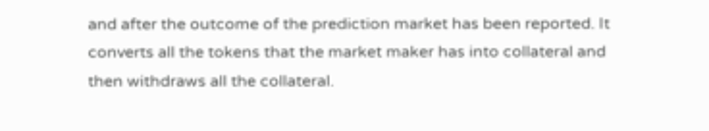and after the outcome of the prediction market has been reported. It converts all the tokens that the market maker has into collateral and then withdraws all the collateral.